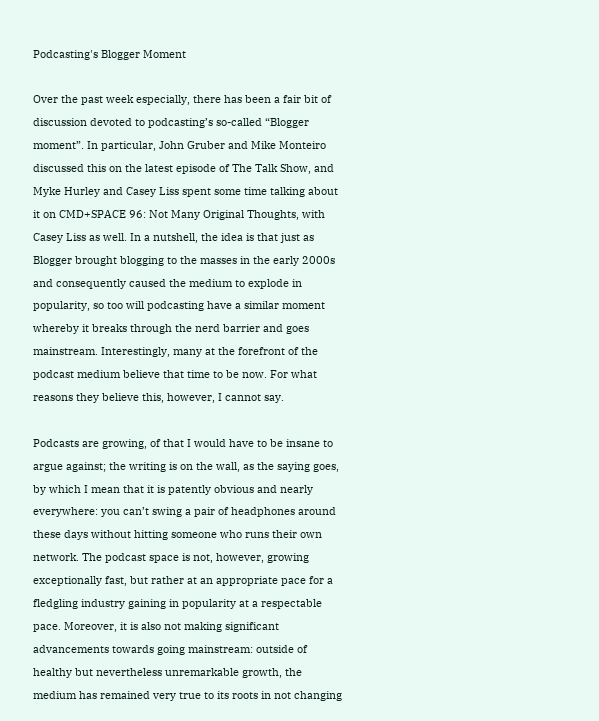Podcasting's Blogger Moment

Over the past week especially, there has been a fair bit of discussion devoted to podcasting’s so-called “Blogger moment”. In particular, John Gruber and Mike Monteiro discussed this on the latest episode of The Talk Show, and Myke Hurley and Casey Liss spent some time talking about it on CMD+SPACE 96: Not Many Original Thoughts, with Casey Liss as well. In a nutshell, the idea is that just as Blogger brought blogging to the masses in the early 2000s and consequently caused the medium to explode in popularity, so too will podcasting have a similar moment whereby it breaks through the nerd barrier and goes mainstream. Interestingly, many at the forefront of the podcast medium believe that time to be now. For what reasons they believe this, however, I cannot say.

Podcasts are growing, of that I would have to be insane to argue against; the writing is on the wall, as the saying goes, by which I mean that it is patently obvious and nearly everywhere: you can’t swing a pair of headphones around these days without hitting someone who runs their own network. The podcast space is not, however, growing exceptionally fast, but rather at an appropriate pace for a fledgling industry gaining in popularity at a respectable pace. Moreover, it is also not making significant advancements towards going mainstream: outside of healthy but nevertheless unremarkable growth, the medium has remained very true to its roots in not changing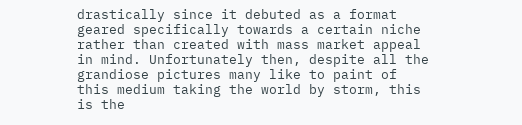drastically since it debuted as a format geared specifically towards a certain niche rather than created with mass market appeal in mind. Unfortunately then, despite all the grandiose pictures many like to paint of this medium taking the world by storm, this is the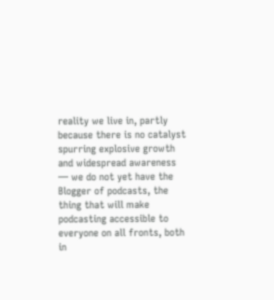reality we live in, partly because there is no catalyst spurring explosive growth and widespread awareness — we do not yet have the Blogger of podcasts, the thing that will make podcasting accessible to everyone on all fronts, both in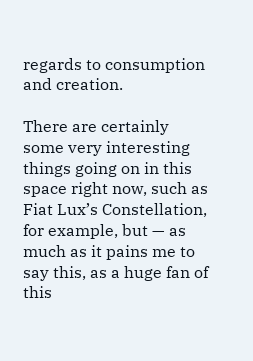regards to consumption and creation.

There are certainly some very interesting things going on in this space right now, such as Fiat Lux’s Constellation, for example, but — as much as it pains me to say this, as a huge fan of this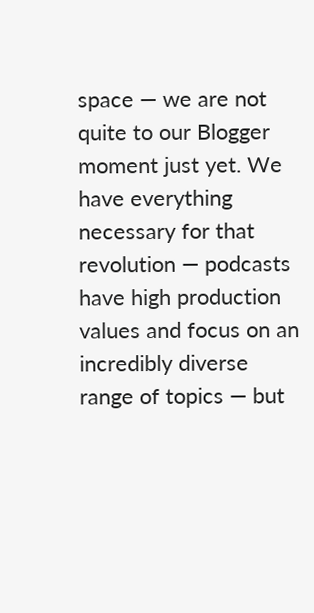space — we are not quite to our Blogger moment just yet. We have everything necessary for that revolution — podcasts have high production values and focus on an incredibly diverse range of topics — but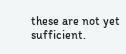these are not yet sufficient.